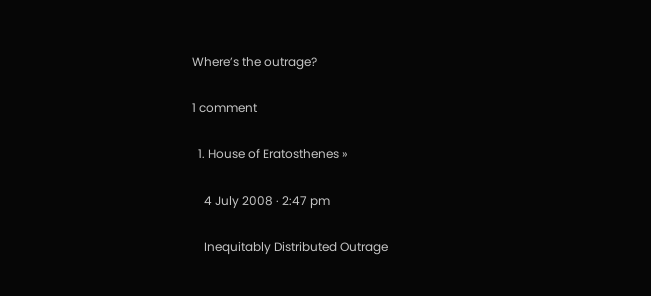Where’s the outrage?

1 comment

  1. House of Eratosthenes »

    4 July 2008 · 2:47 pm

    Inequitably Distributed Outrage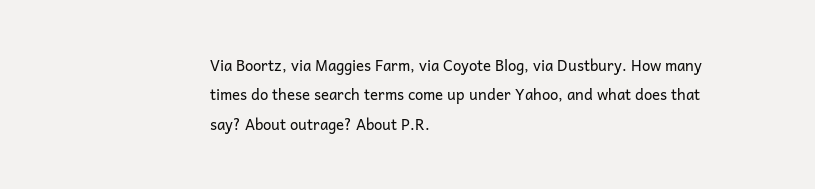Via Boortz, via Maggies Farm, via Coyote Blog, via Dustbury. How many times do these search terms come up under Yahoo, and what does that say? About outrage? About P.R.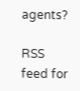agents?

RSS feed for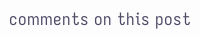comments on this post